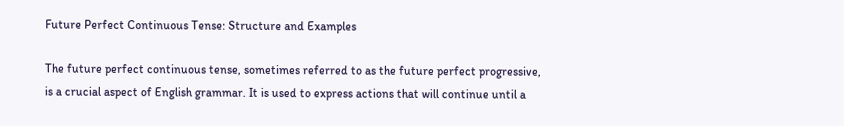Future Perfect Continuous Tense: Structure and Examples

The future perfect continuous tense, sometimes referred to as the future perfect progressive, is a crucial aspect of English grammar. It is used to express actions that will continue until a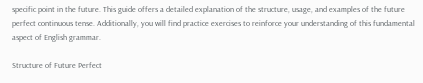specific point in the future. This guide offers a detailed explanation of the structure, usage, and examples of the future perfect continuous tense. Additionally, you will find practice exercises to reinforce your understanding of this fundamental aspect of English grammar.

Structure of Future Perfect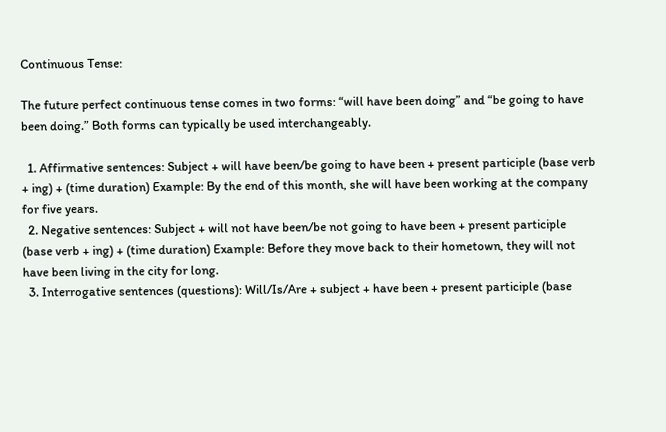Continuous Tense:

The future perfect continuous tense comes in two forms: “will have been doing” and “be going to have been doing.” Both forms can typically be used interchangeably.

  1. Affirmative sentences: Subject + will have been/be going to have been + present participle (base verb + ing) + (time duration) Example: By the end of this month, she will have been working at the company for five years.
  2. Negative sentences: Subject + will not have been/be not going to have been + present participle (base verb + ing) + (time duration) Example: Before they move back to their hometown, they will not have been living in the city for long.
  3. Interrogative sentences (questions): Will/Is/Are + subject + have been + present participle (base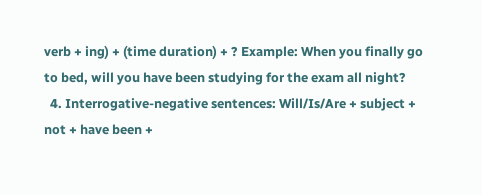verb + ing) + (time duration) + ? Example: When you finally go to bed, will you have been studying for the exam all night?
  4. Interrogative-negative sentences: Will/Is/Are + subject + not + have been +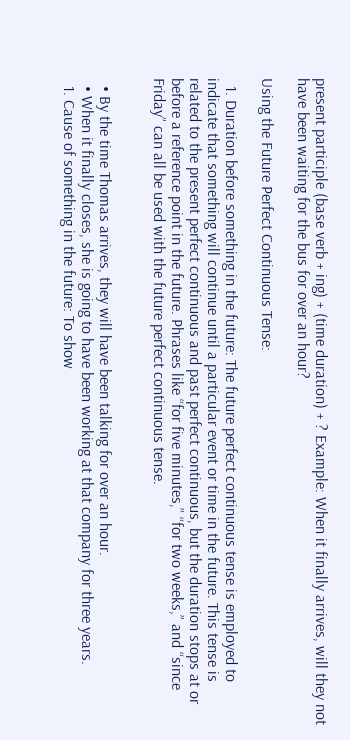present participle (base verb + ing) + (time duration) + ? Example: When it finally arrives, will they not have been waiting for the bus for over an hour?

Using the Future Perfect Continuous Tense:

  1. Duration before something in the future: The future perfect continuous tense is employed to indicate that something will continue until a particular event or time in the future. This tense is related to the present perfect continuous and past perfect continuous, but the duration stops at or before a reference point in the future. Phrases like “for five minutes,” “for two weeks,” and “since Friday” can all be used with the future perfect continuous tense.


  • By the time Thomas arrives, they will have been talking for over an hour.
  • When it finally closes, she is going to have been working at that company for three years.
  1. Cause of something in the future: To show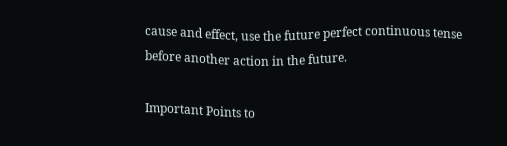cause and effect, use the future perfect continuous tense before another action in the future.

Important Points to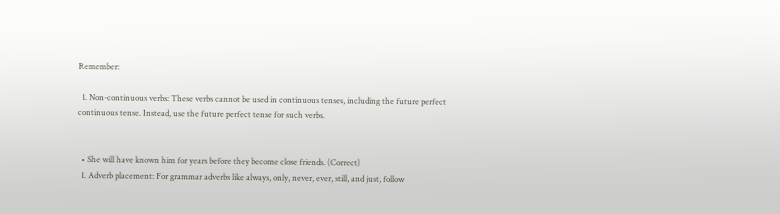Remember:

  1. Non-continuous verbs: These verbs cannot be used in continuous tenses, including the future perfect continuous tense. Instead, use the future perfect tense for such verbs.


  • She will have known him for years before they become close friends. (Correct)
  1. Adverb placement: For grammar adverbs like always, only, never, ever, still, and just, follow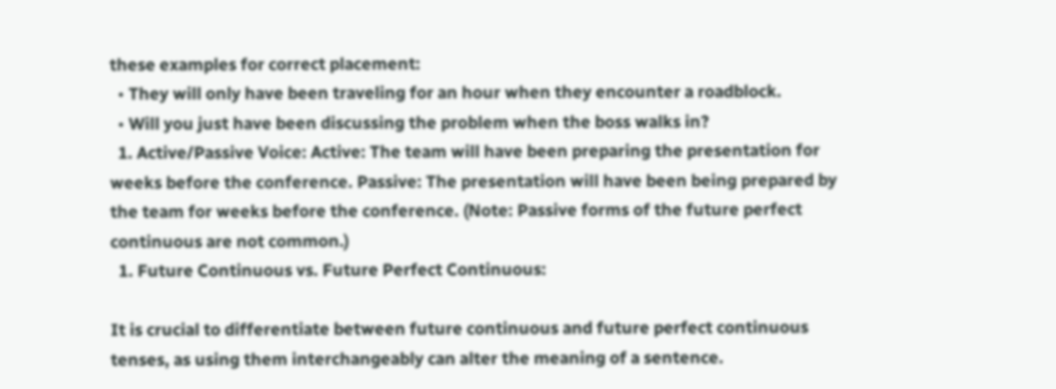these examples for correct placement:
  • They will only have been traveling for an hour when they encounter a roadblock.
  • Will you just have been discussing the problem when the boss walks in?
  1. Active/Passive Voice: Active: The team will have been preparing the presentation for weeks before the conference. Passive: The presentation will have been being prepared by the team for weeks before the conference. (Note: Passive forms of the future perfect continuous are not common.)
  1. Future Continuous vs. Future Perfect Continuous:

It is crucial to differentiate between future continuous and future perfect continuous tenses, as using them interchangeably can alter the meaning of a sentence.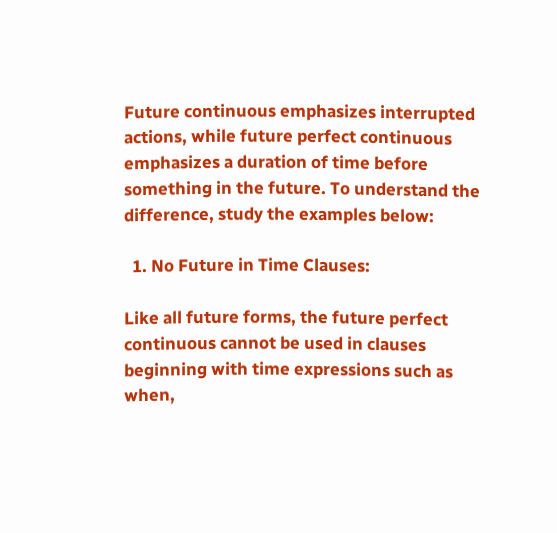Future continuous emphasizes interrupted actions, while future perfect continuous emphasizes a duration of time before something in the future. To understand the difference, study the examples below:

  1. No Future in Time Clauses:

Like all future forms, the future perfect continuous cannot be used in clauses beginning with time expressions such as when,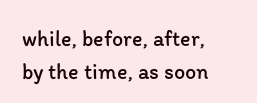while, before, after, by the time, as soon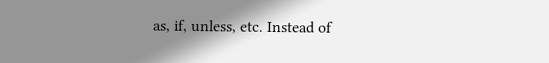as, if, unless, etc. Instead of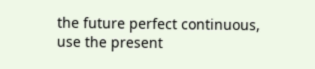the future perfect continuous, use the present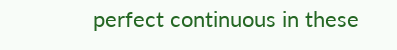perfect continuous in these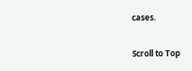cases.

Scroll to Top